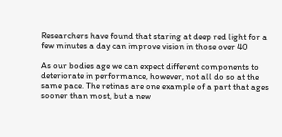Researchers have found that staring at deep red light for a few minutes a day can improve vision in those over 40

As our bodies age we can expect different components to deteriorate in performance, however, not all do so at the same pace. The retinas are one example of a part that ages sooner than most, but a new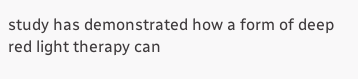study has demonstrated how a form of deep red light therapy can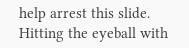help arrest this slide. Hitting the eyeball with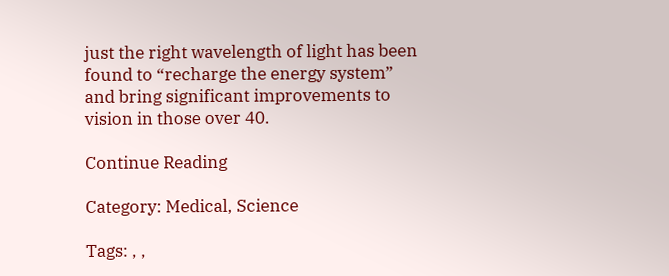just the right wavelength of light has been found to “recharge the energy system” and bring significant improvements to vision in those over 40.

Continue Reading

Category: Medical, Science

Tags: , ,